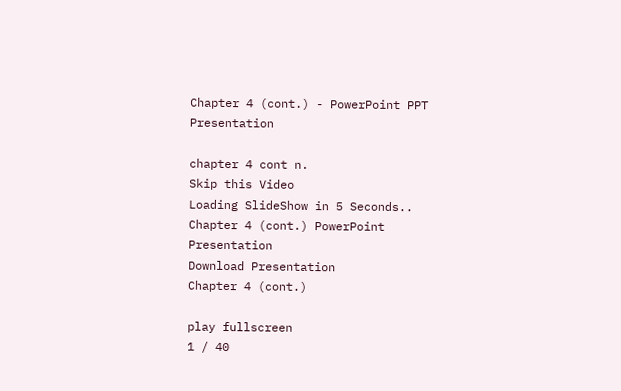Chapter 4 (cont.) - PowerPoint PPT Presentation

chapter 4 cont n.
Skip this Video
Loading SlideShow in 5 Seconds..
Chapter 4 (cont.) PowerPoint Presentation
Download Presentation
Chapter 4 (cont.)

play fullscreen
1 / 40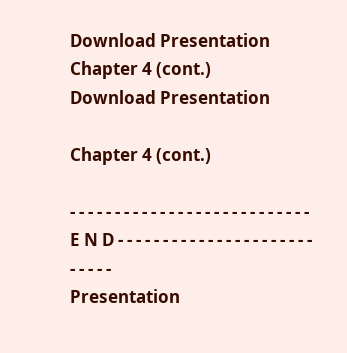Download Presentation
Chapter 4 (cont.)
Download Presentation

Chapter 4 (cont.)

- - - - - - - - - - - - - - - - - - - - - - - - - - - E N D - - - - - - - - - - - - - - - - - - - - - - - - - - -
Presentation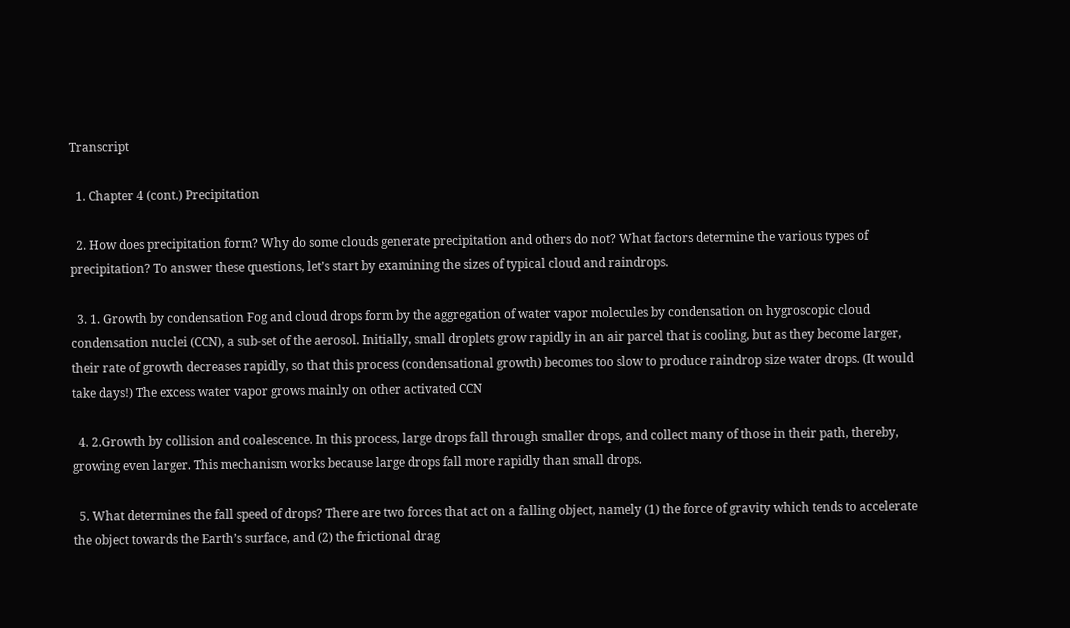Transcript

  1. Chapter 4 (cont.) Precipitation

  2. How does precipitation form? Why do some clouds generate precipitation and others do not? What factors determine the various types of precipitation? To answer these questions, let’s start by examining the sizes of typical cloud and raindrops.

  3. 1. Growth by condensation Fog and cloud drops form by the aggregation of water vapor molecules by condensation on hygroscopic cloud condensation nuclei (CCN), a sub-set of the aerosol. Initially, small droplets grow rapidly in an air parcel that is cooling, but as they become larger, their rate of growth decreases rapidly, so that this process (condensational growth) becomes too slow to produce raindrop size water drops. (It would take days!) The excess water vapor grows mainly on other activated CCN

  4. 2.Growth by collision and coalescence. In this process, large drops fall through smaller drops, and collect many of those in their path, thereby, growing even larger. This mechanism works because large drops fall more rapidly than small drops.

  5. What determines the fall speed of drops? There are two forces that act on a falling object, namely (1) the force of gravity which tends to accelerate the object towards the Earth’s surface, and (2) the frictional drag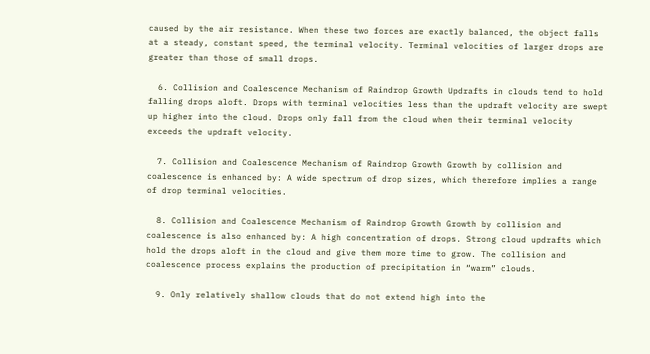caused by the air resistance. When these two forces are exactly balanced, the object falls at a steady, constant speed, the terminal velocity. Terminal velocities of larger drops are greater than those of small drops.

  6. Collision and Coalescence Mechanism of Raindrop Growth Updrafts in clouds tend to hold falling drops aloft. Drops with terminal velocities less than the updraft velocity are swept up higher into the cloud. Drops only fall from the cloud when their terminal velocity exceeds the updraft velocity.

  7. Collision and Coalescence Mechanism of Raindrop Growth Growth by collision and coalescence is enhanced by: A wide spectrum of drop sizes, which therefore implies a range of drop terminal velocities.

  8. Collision and Coalescence Mechanism of Raindrop Growth Growth by collision and coalescence is also enhanced by: A high concentration of drops. Strong cloud updrafts which hold the drops aloft in the cloud and give them more time to grow. The collision and coalescence process explains the production of precipitation in “warm” clouds.

  9. Only relatively shallow clouds that do not extend high into the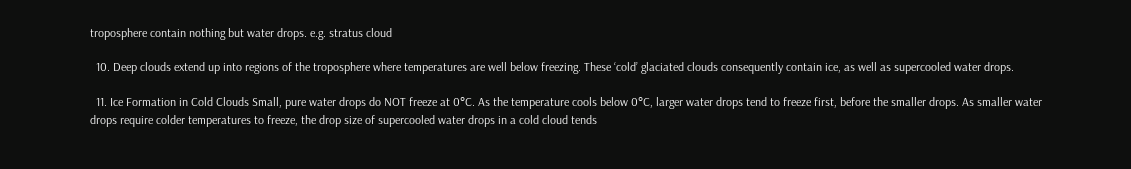troposphere contain nothing but water drops. e.g. stratus cloud

  10. Deep clouds extend up into regions of the troposphere where temperatures are well below freezing. These ‘cold’ glaciated clouds consequently contain ice, as well as supercooled water drops.

  11. Ice Formation in Cold Clouds Small, pure water drops do NOT freeze at 0°C. As the temperature cools below 0°C, larger water drops tend to freeze first, before the smaller drops. As smaller water drops require colder temperatures to freeze, the drop size of supercooled water drops in a cold cloud tends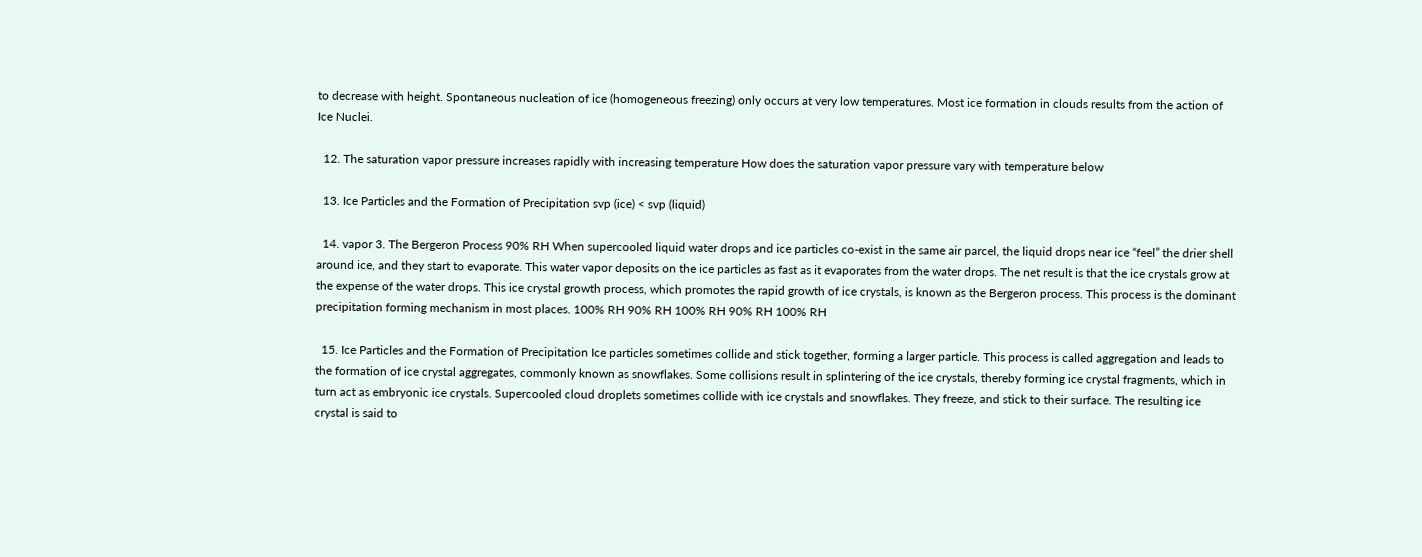to decrease with height. Spontaneous nucleation of ice (homogeneous freezing) only occurs at very low temperatures. Most ice formation in clouds results from the action of Ice Nuclei.

  12. The saturation vapor pressure increases rapidly with increasing temperature How does the saturation vapor pressure vary with temperature below

  13. Ice Particles and the Formation of Precipitation svp (ice) < svp (liquid)

  14. vapor 3. The Bergeron Process 90% RH When supercooled liquid water drops and ice particles co-exist in the same air parcel, the liquid drops near ice “feel” the drier shell around ice, and they start to evaporate. This water vapor deposits on the ice particles as fast as it evaporates from the water drops. The net result is that the ice crystals grow at the expense of the water drops. This ice crystal growth process, which promotes the rapid growth of ice crystals, is known as the Bergeron process. This process is the dominant precipitation forming mechanism in most places. 100% RH 90% RH 100% RH 90% RH 100% RH

  15. Ice Particles and the Formation of Precipitation Ice particles sometimes collide and stick together, forming a larger particle. This process is called aggregation and leads to the formation of ice crystal aggregates, commonly known as snowflakes. Some collisions result in splintering of the ice crystals, thereby forming ice crystal fragments, which in turn act as embryonic ice crystals. Supercooled cloud droplets sometimes collide with ice crystals and snowflakes. They freeze, and stick to their surface. The resulting ice crystal is said to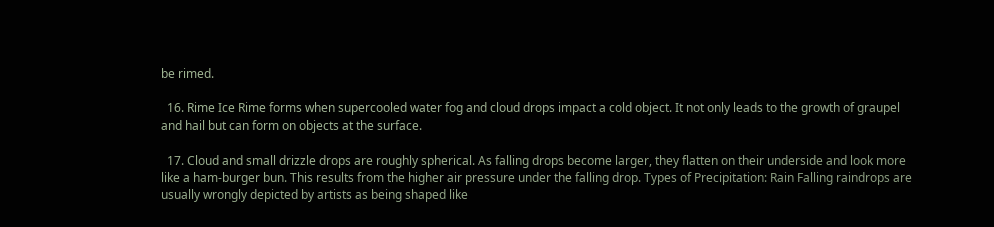be rimed.

  16. Rime Ice Rime forms when supercooled water fog and cloud drops impact a cold object. It not only leads to the growth of graupel and hail but can form on objects at the surface.

  17. Cloud and small drizzle drops are roughly spherical. As falling drops become larger, they flatten on their underside and look more like a ham-burger bun. This results from the higher air pressure under the falling drop. Types of Precipitation: Rain Falling raindrops are usually wrongly depicted by artists as being shaped like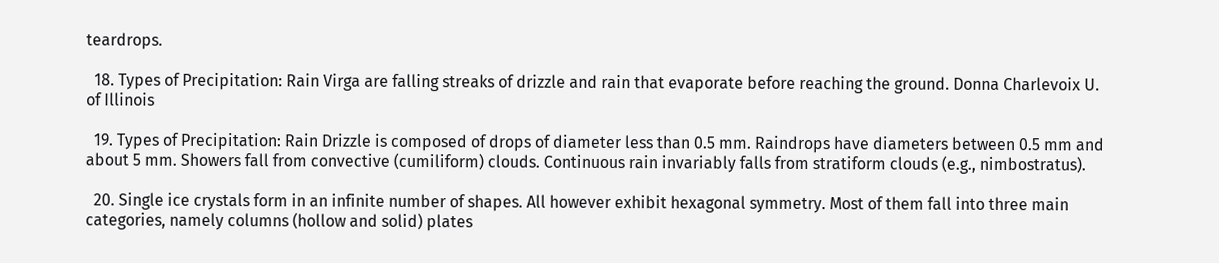teardrops.

  18. Types of Precipitation: Rain Virga are falling streaks of drizzle and rain that evaporate before reaching the ground. Donna Charlevoix U. of Illinois

  19. Types of Precipitation: Rain Drizzle is composed of drops of diameter less than 0.5 mm. Raindrops have diameters between 0.5 mm and about 5 mm. Showers fall from convective (cumiliform) clouds. Continuous rain invariably falls from stratiform clouds (e.g., nimbostratus).

  20. Single ice crystals form in an infinite number of shapes. All however exhibit hexagonal symmetry. Most of them fall into three main categories, namely columns (hollow and solid) plates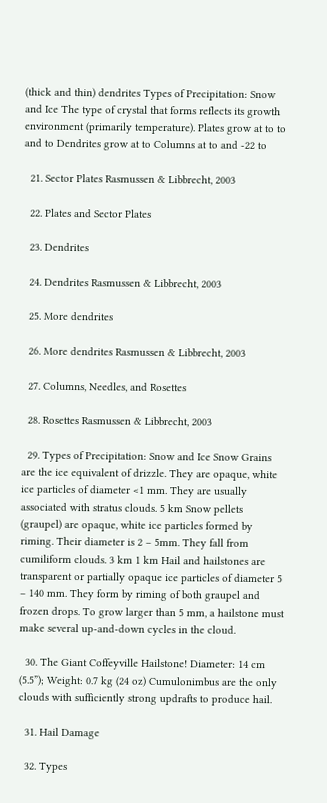(thick and thin) dendrites Types of Precipitation: Snow and Ice The type of crystal that forms reflects its growth environment (primarily temperature). Plates grow at to to and to Dendrites grow at to Columns at to and -22 to

  21. Sector Plates Rasmussen & Libbrecht, 2003

  22. Plates and Sector Plates

  23. Dendrites

  24. Dendrites Rasmussen & Libbrecht, 2003

  25. More dendrites

  26. More dendrites Rasmussen & Libbrecht, 2003

  27. Columns, Needles, and Rosettes

  28. Rosettes Rasmussen & Libbrecht, 2003

  29. Types of Precipitation: Snow and Ice Snow Grains are the ice equivalent of drizzle. They are opaque, white ice particles of diameter <1 mm. They are usually associated with stratus clouds. 5 km Snow pellets (graupel) are opaque, white ice particles formed by riming. Their diameter is 2 – 5mm. They fall from cumiliform clouds. 3 km 1 km Hail and hailstones are transparent or partially opaque ice particles of diameter 5 – 140 mm. They form by riming of both graupel and frozen drops. To grow larger than 5 mm, a hailstone must make several up-and-down cycles in the cloud.

  30. The Giant Coffeyville Hailstone! Diameter: 14 cm (5.5”); Weight: 0.7 kg (24 oz) Cumulonimbus are the only clouds with sufficiently strong updrafts to produce hail.

  31. Hail Damage

  32. Types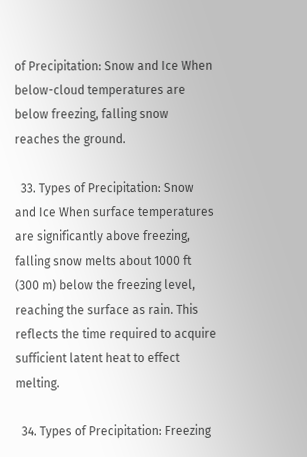of Precipitation: Snow and Ice When below-cloud temperatures are below freezing, falling snow reaches the ground.

  33. Types of Precipitation: Snow and Ice When surface temperatures are significantly above freezing, falling snow melts about 1000 ft (300 m) below the freezing level, reaching the surface as rain. This reflects the time required to acquire sufficient latent heat to effect melting.

  34. Types of Precipitation: Freezing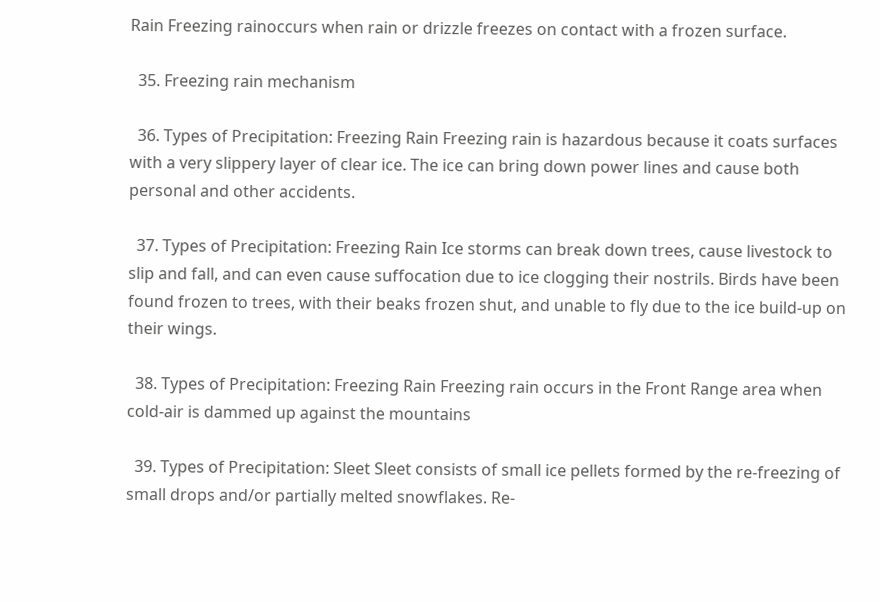Rain Freezing rainoccurs when rain or drizzle freezes on contact with a frozen surface.

  35. Freezing rain mechanism

  36. Types of Precipitation: Freezing Rain Freezing rain is hazardous because it coats surfaces with a very slippery layer of clear ice. The ice can bring down power lines and cause both personal and other accidents.

  37. Types of Precipitation: Freezing Rain Ice storms can break down trees, cause livestock to slip and fall, and can even cause suffocation due to ice clogging their nostrils. Birds have been found frozen to trees, with their beaks frozen shut, and unable to fly due to the ice build-up on their wings.

  38. Types of Precipitation: Freezing Rain Freezing rain occurs in the Front Range area when cold-air is dammed up against the mountains

  39. Types of Precipitation: Sleet Sleet consists of small ice pellets formed by the re-freezing of small drops and/or partially melted snowflakes. Re-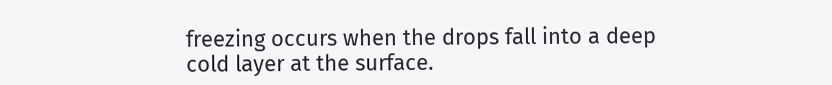freezing occurs when the drops fall into a deep cold layer at the surface.